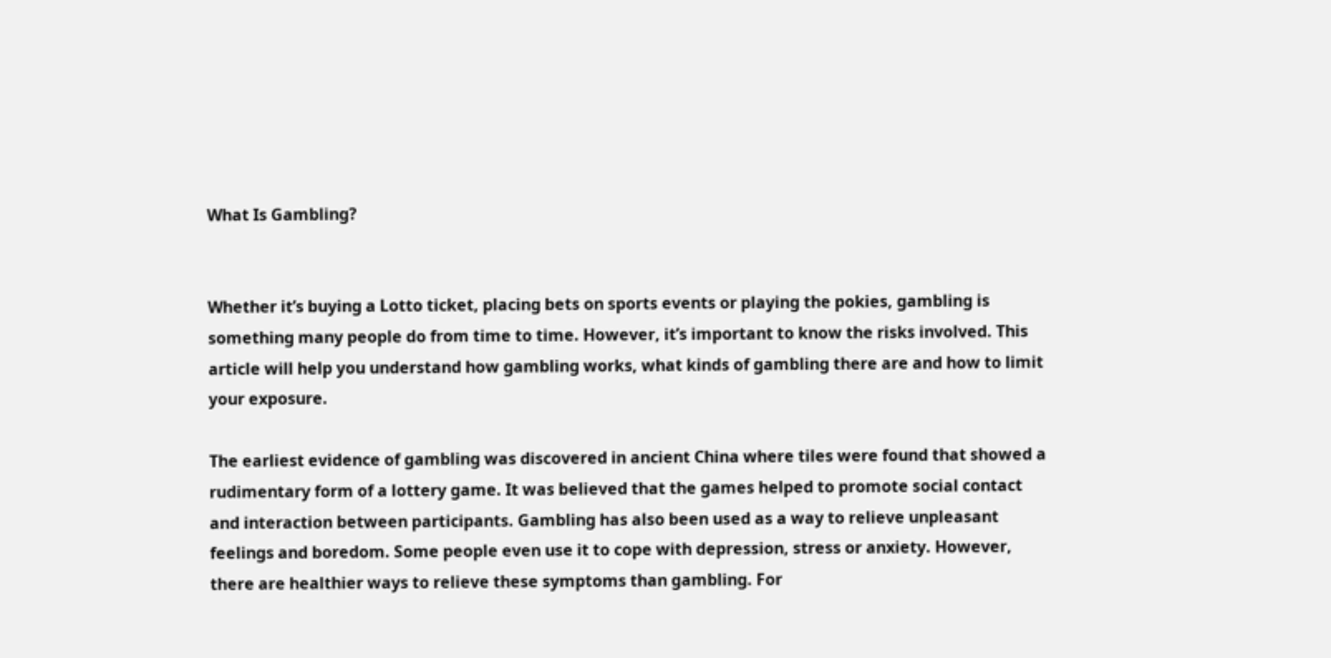What Is Gambling?


Whether it’s buying a Lotto ticket, placing bets on sports events or playing the pokies, gambling is something many people do from time to time. However, it’s important to know the risks involved. This article will help you understand how gambling works, what kinds of gambling there are and how to limit your exposure.

The earliest evidence of gambling was discovered in ancient China where tiles were found that showed a rudimentary form of a lottery game. It was believed that the games helped to promote social contact and interaction between participants. Gambling has also been used as a way to relieve unpleasant feelings and boredom. Some people even use it to cope with depression, stress or anxiety. However, there are healthier ways to relieve these symptoms than gambling. For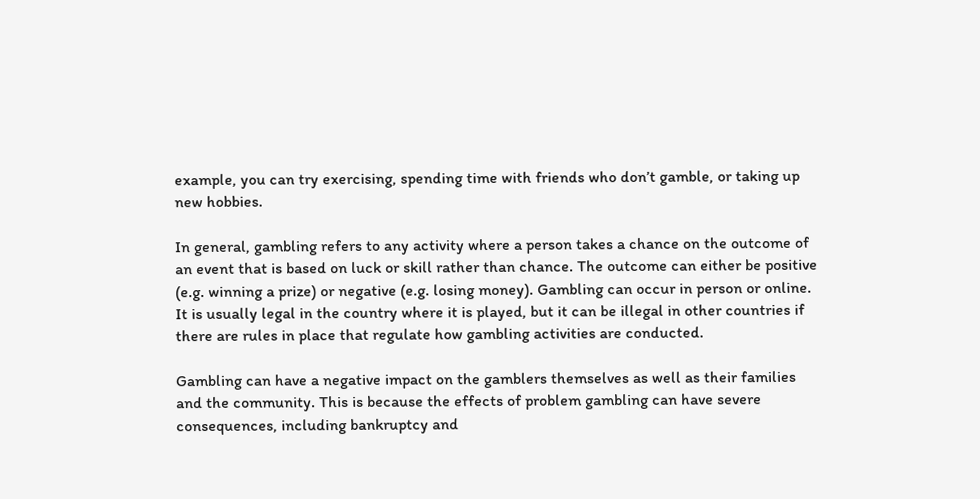example, you can try exercising, spending time with friends who don’t gamble, or taking up new hobbies.

In general, gambling refers to any activity where a person takes a chance on the outcome of an event that is based on luck or skill rather than chance. The outcome can either be positive (e.g. winning a prize) or negative (e.g. losing money). Gambling can occur in person or online. It is usually legal in the country where it is played, but it can be illegal in other countries if there are rules in place that regulate how gambling activities are conducted.

Gambling can have a negative impact on the gamblers themselves as well as their families and the community. This is because the effects of problem gambling can have severe consequences, including bankruptcy and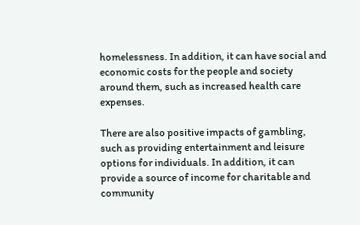homelessness. In addition, it can have social and economic costs for the people and society around them, such as increased health care expenses.

There are also positive impacts of gambling, such as providing entertainment and leisure options for individuals. In addition, it can provide a source of income for charitable and community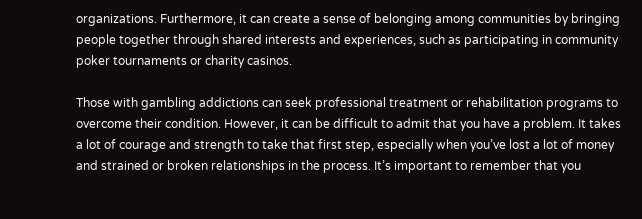organizations. Furthermore, it can create a sense of belonging among communities by bringing people together through shared interests and experiences, such as participating in community poker tournaments or charity casinos.

Those with gambling addictions can seek professional treatment or rehabilitation programs to overcome their condition. However, it can be difficult to admit that you have a problem. It takes a lot of courage and strength to take that first step, especially when you’ve lost a lot of money and strained or broken relationships in the process. It’s important to remember that you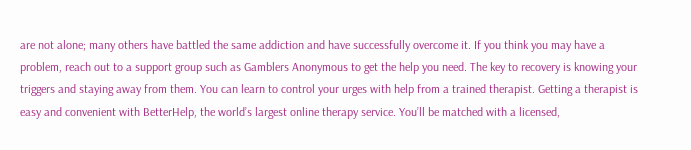are not alone; many others have battled the same addiction and have successfully overcome it. If you think you may have a problem, reach out to a support group such as Gamblers Anonymous to get the help you need. The key to recovery is knowing your triggers and staying away from them. You can learn to control your urges with help from a trained therapist. Getting a therapist is easy and convenient with BetterHelp, the world’s largest online therapy service. You’ll be matched with a licensed,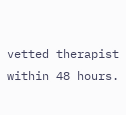vetted therapist within 48 hours.